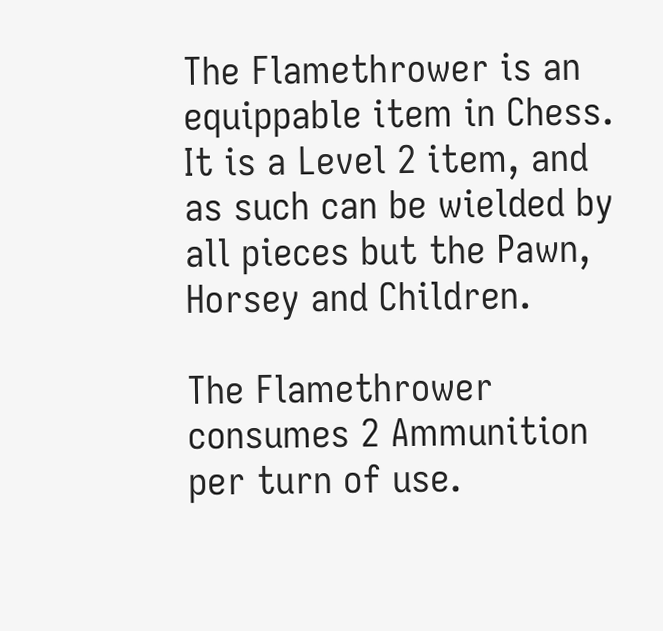The Flamethrower is an equippable item in Chess. It is a Level 2 item, and as such can be wielded by all pieces but the Pawn, Horsey and Children.

The Flamethrower consumes 2 Ammunition per turn of use.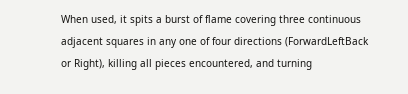When used, it spits a burst of flame covering three continuous adjacent squares in any one of four directions (ForwardLeftBack or Right), killing all pieces encountered, and turning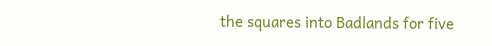the squares into Badlands for five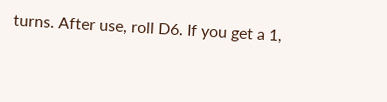turns. After use, roll D6. If you get a 1,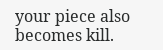your piece also becomes kill.